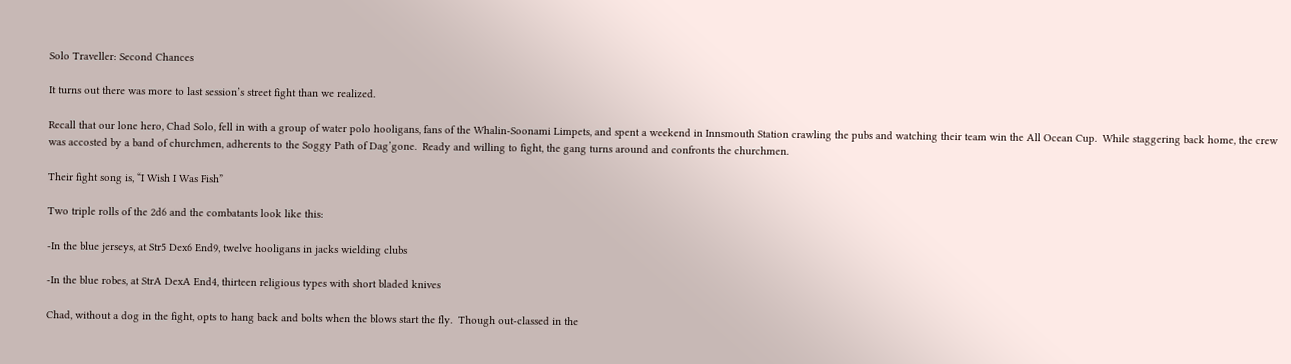Solo Traveller: Second Chances

It turns out there was more to last session’s street fight than we realized.

Recall that our lone hero, Chad Solo, fell in with a group of water polo hooligans, fans of the Whalin-Soonami Limpets, and spent a weekend in Innsmouth Station crawling the pubs and watching their team win the All Ocean Cup.  While staggering back home, the crew was accosted by a band of churchmen, adherents to the Soggy Path of Dag’gone.  Ready and willing to fight, the gang turns around and confronts the churchmen.

Their fight song is, “I Wish I Was Fish”

Two triple rolls of the 2d6 and the combatants look like this:

-In the blue jerseys, at Str5 Dex6 End9, twelve hooligans in jacks wielding clubs

-In the blue robes, at StrA DexA End4, thirteen religious types with short bladed knives

Chad, without a dog in the fight, opts to hang back and bolts when the blows start the fly.  Though out-classed in the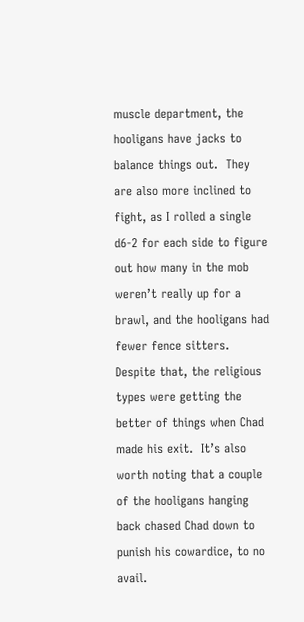muscle department, the hooligans have jacks to balance things out.  They are also more inclined to fight, as I rolled a single d6-2 for each side to figure out how many in the mob weren’t really up for a brawl, and the hooligans had fewer fence sitters.  Despite that, the religious types were getting the better of things when Chad made his exit.  It’s also worth noting that a couple of the hooligans hanging back chased Chad down to punish his cowardice, to no avail.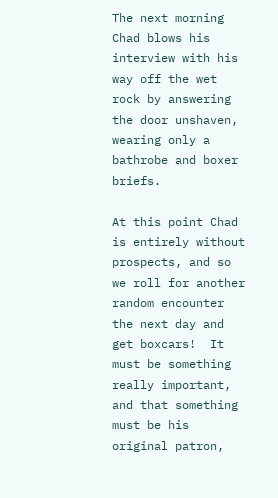The next morning Chad blows his interview with his way off the wet rock by answering the door unshaven, wearing only a bathrobe and boxer briefs.

At this point Chad is entirely without prospects, and so we roll for another random encounter the next day and get boxcars!  It must be something really important, and that something must be his original patron,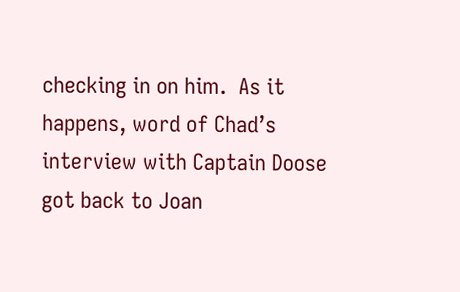checking in on him.  As it happens, word of Chad’s interview with Captain Doose got back to Joan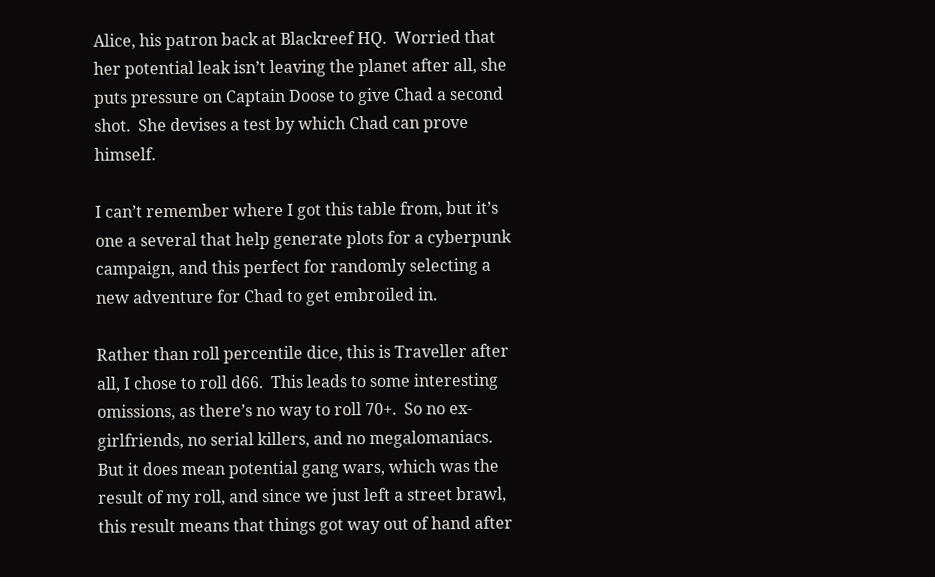Alice, his patron back at Blackreef HQ.  Worried that her potential leak isn’t leaving the planet after all, she puts pressure on Captain Doose to give Chad a second shot.  She devises a test by which Chad can prove himself.

I can’t remember where I got this table from, but it’s one a several that help generate plots for a cyberpunk campaign, and this perfect for randomly selecting a new adventure for Chad to get embroiled in.

Rather than roll percentile dice, this is Traveller after all, I chose to roll d66.  This leads to some interesting omissions, as there’s no way to roll 70+.  So no ex-girlfriends, no serial killers, and no megalomaniacs.  But it does mean potential gang wars, which was the result of my roll, and since we just left a street brawl, this result means that things got way out of hand after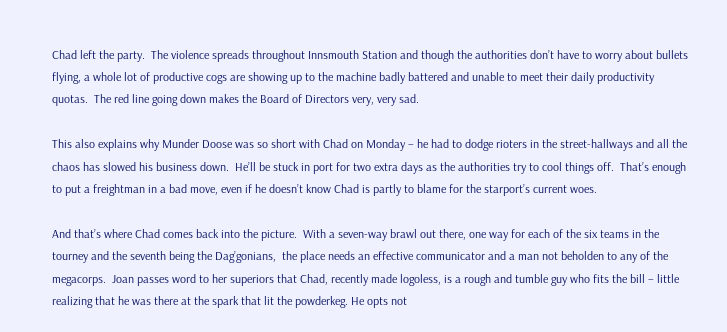Chad left the party.  The violence spreads throughout Innsmouth Station and though the authorities don’t have to worry about bullets flying, a whole lot of productive cogs are showing up to the machine badly battered and unable to meet their daily productivity quotas.  The red line going down makes the Board of Directors very, very sad.

This also explains why Munder Doose was so short with Chad on Monday – he had to dodge rioters in the street-hallways and all the chaos has slowed his business down.  He’ll be stuck in port for two extra days as the authorities try to cool things off.  That’s enough to put a freightman in a bad move, even if he doesn’t know Chad is partly to blame for the starport’s current woes.

And that’s where Chad comes back into the picture.  With a seven-way brawl out there, one way for each of the six teams in the tourney and the seventh being the Dag’gonians,  the place needs an effective communicator and a man not beholden to any of the megacorps.  Joan passes word to her superiors that Chad, recently made logoless, is a rough and tumble guy who fits the bill – little realizing that he was there at the spark that lit the powderkeg. He opts not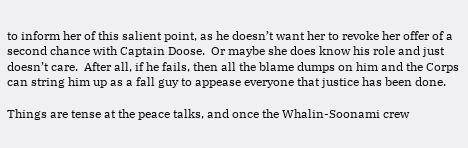to inform her of this salient point, as he doesn’t want her to revoke her offer of a second chance with Captain Doose.  Or maybe she does know his role and just doesn’t care.  After all, if he fails, then all the blame dumps on him and the Corps can string him up as a fall guy to appease everyone that justice has been done.

Things are tense at the peace talks, and once the Whalin-Soonami crew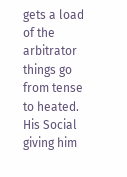gets a load of the arbitrator things go from tense to heated.  His Social giving him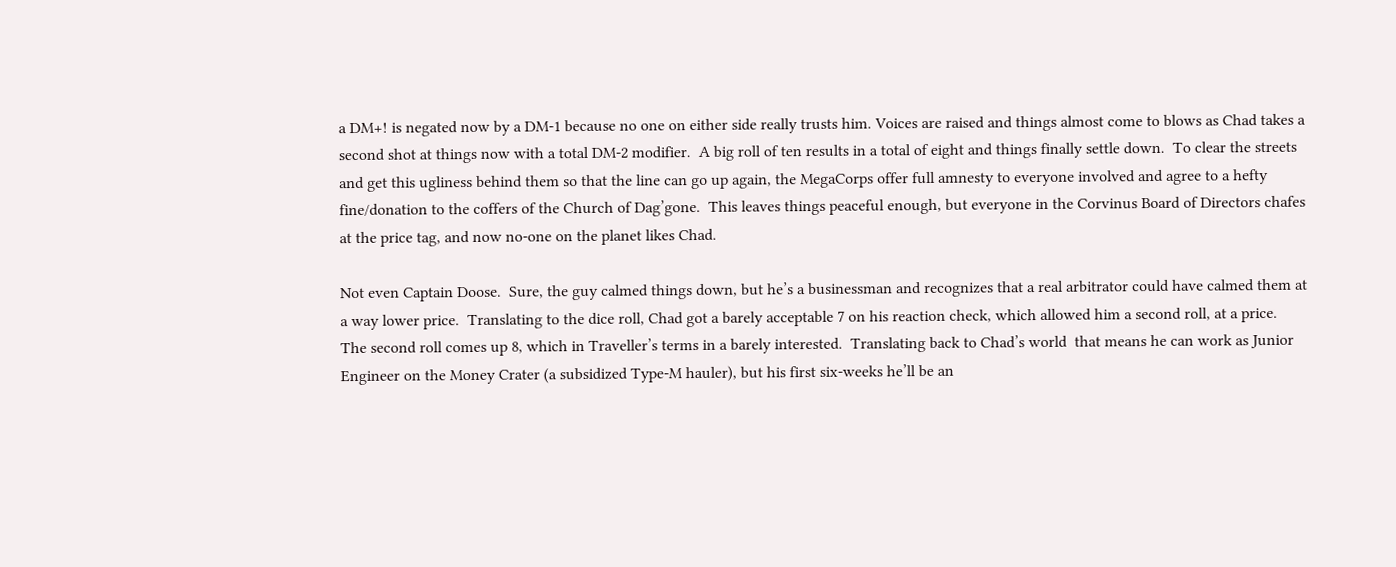a DM+! is negated now by a DM-1 because no one on either side really trusts him. Voices are raised and things almost come to blows as Chad takes a second shot at things now with a total DM-2 modifier.  A big roll of ten results in a total of eight and things finally settle down.  To clear the streets and get this ugliness behind them so that the line can go up again, the MegaCorps offer full amnesty to everyone involved and agree to a hefty fine/donation to the coffers of the Church of Dag’gone.  This leaves things peaceful enough, but everyone in the Corvinus Board of Directors chafes at the price tag, and now no-one on the planet likes Chad.

Not even Captain Doose.  Sure, the guy calmed things down, but he’s a businessman and recognizes that a real arbitrator could have calmed them at a way lower price.  Translating to the dice roll, Chad got a barely acceptable 7 on his reaction check, which allowed him a second roll, at a price.  The second roll comes up 8, which in Traveller’s terms in a barely interested.  Translating back to Chad’s world  that means he can work as Junior Engineer on the Money Crater (a subsidized Type-M hauler), but his first six-weeks he’ll be an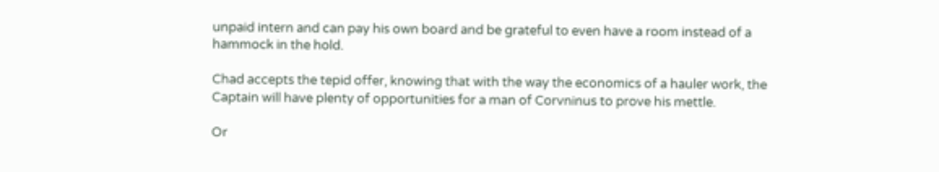unpaid intern and can pay his own board and be grateful to even have a room instead of a hammock in the hold.

Chad accepts the tepid offer, knowing that with the way the economics of a hauler work, the Captain will have plenty of opportunities for a man of Corvninus to prove his mettle.

Or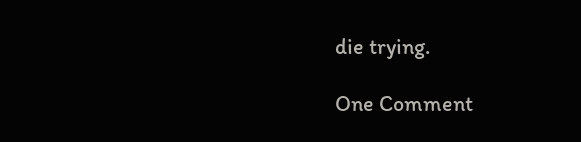die trying.

One Comment